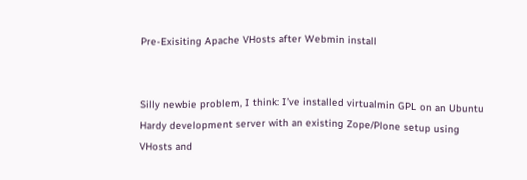Pre-Exisiting Apache VHosts after Webmin install


Silly newbie problem, I think: I’ve installed virtualmin GPL on an Ubuntu Hardy development server with an existing Zope/Plone setup using VHosts and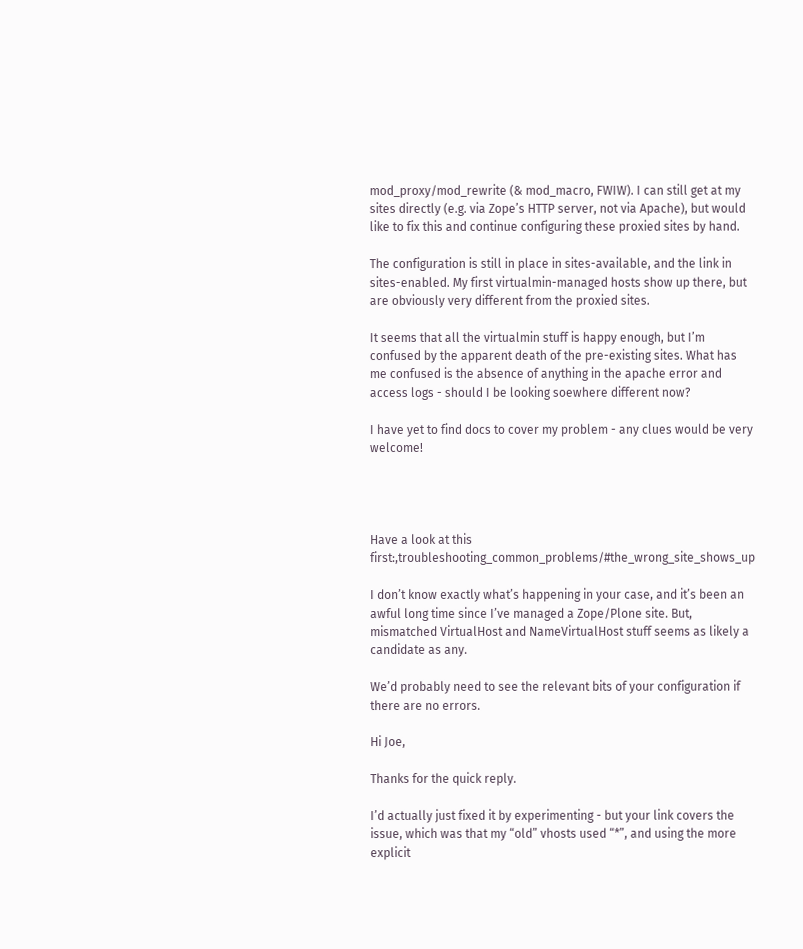mod_proxy/mod_rewrite (& mod_macro, FWIW). I can still get at my sites directly (e.g. via Zope’s HTTP server, not via Apache), but would like to fix this and continue configuring these proxied sites by hand.

The configuration is still in place in sites-available, and the link in sites-enabled. My first virtualmin-managed hosts show up there, but are obviously very different from the proxied sites.

It seems that all the virtualmin stuff is happy enough, but I’m confused by the apparent death of the pre-existing sites. What has me confused is the absence of anything in the apache error and access logs - should I be looking soewhere different now?

I have yet to find docs to cover my problem - any clues would be very welcome!




Have a look at this first:,troubleshooting_common_problems/#the_wrong_site_shows_up

I don’t know exactly what’s happening in your case, and it’s been an awful long time since I’ve managed a Zope/Plone site. But, mismatched VirtualHost and NameVirtualHost stuff seems as likely a candidate as any.

We’d probably need to see the relevant bits of your configuration if there are no errors.

Hi Joe,

Thanks for the quick reply.

I’d actually just fixed it by experimenting - but your link covers the issue, which was that my “old” vhosts used “*”, and using the more explicit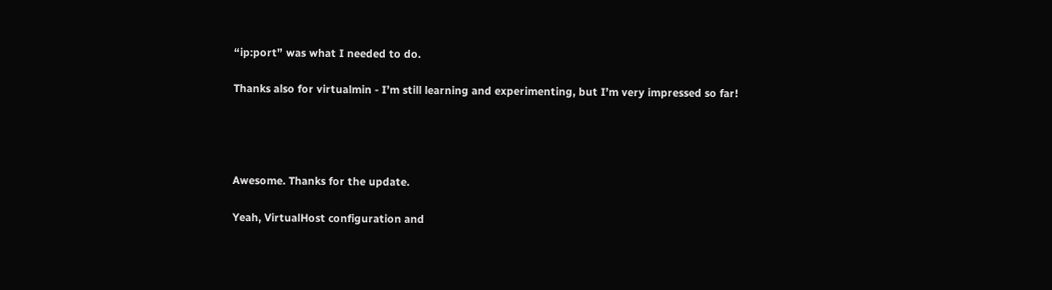“ip:port” was what I needed to do.

Thanks also for virtualmin - I’m still learning and experimenting, but I’m very impressed so far!




Awesome. Thanks for the update.

Yeah, VirtualHost configuration and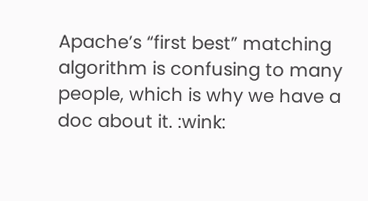Apache’s “first best” matching algorithm is confusing to many people, which is why we have a doc about it. :wink: